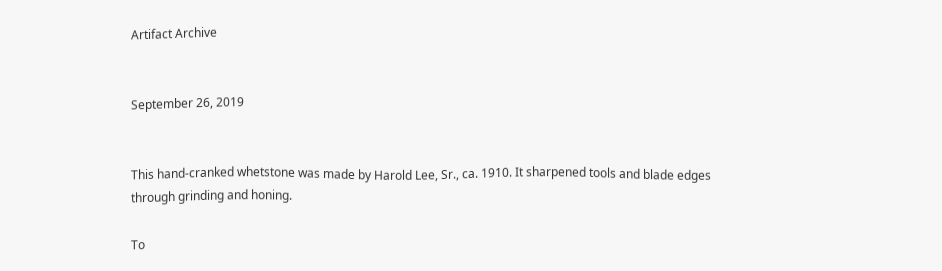Artifact Archive


September 26, 2019


This hand-cranked whetstone was made by Harold Lee, Sr., ca. 1910. It sharpened tools and blade edges through grinding and honing.

To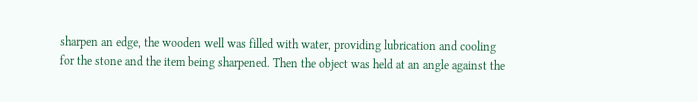sharpen an edge, the wooden well was filled with water, providing lubrication and cooling for the stone and the item being sharpened. Then the object was held at an angle against the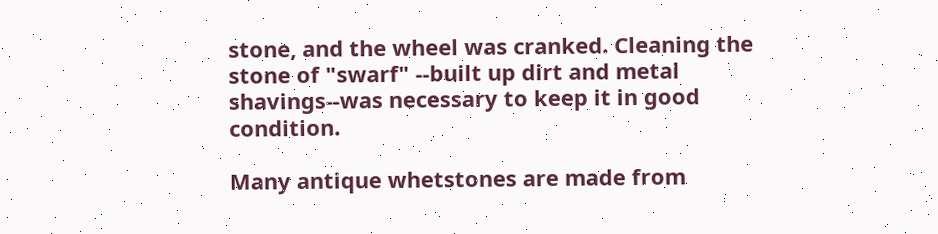stone, and the wheel was cranked. Cleaning the stone of "swarf" --built up dirt and metal shavings--was necessary to keep it in good condition.

Many antique whetstones are made from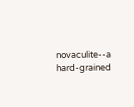novaculite--a hard-grained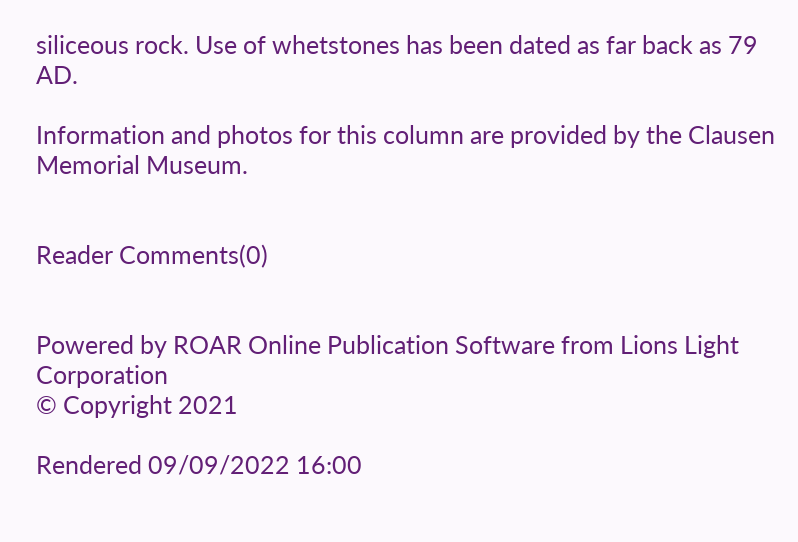siliceous rock. Use of whetstones has been dated as far back as 79 AD.

Information and photos for this column are provided by the Clausen Memorial Museum.


Reader Comments(0)


Powered by ROAR Online Publication Software from Lions Light Corporation
© Copyright 2021

Rendered 09/09/2022 16:00